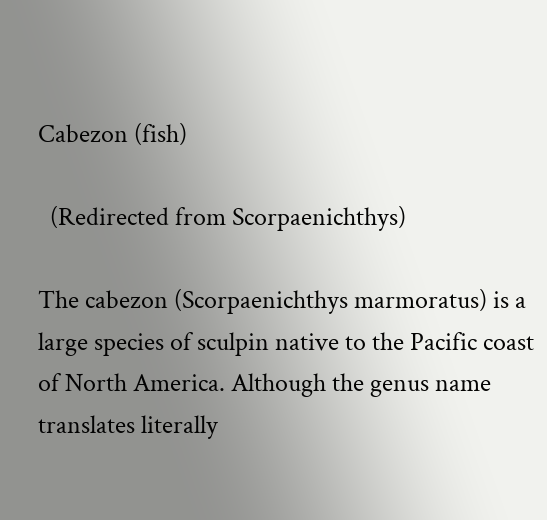Cabezon (fish)

  (Redirected from Scorpaenichthys)

The cabezon (Scorpaenichthys marmoratus) is a large species of sculpin native to the Pacific coast of North America. Although the genus name translates literally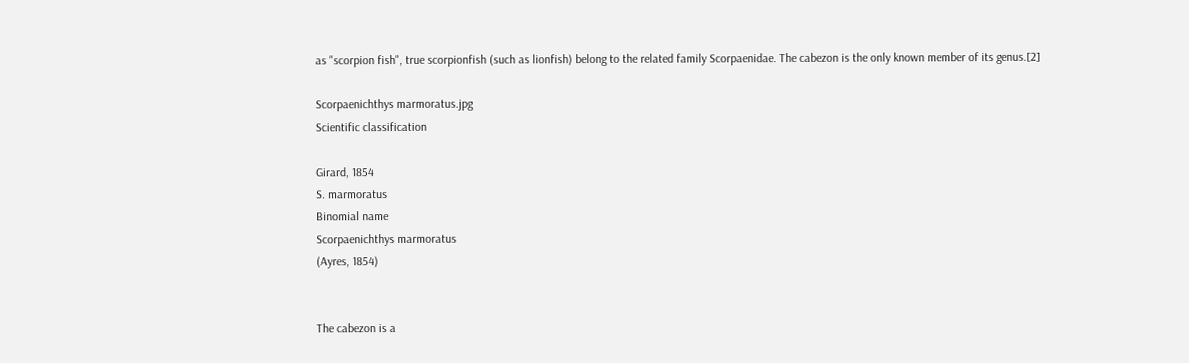as "scorpion fish", true scorpionfish (such as lionfish) belong to the related family Scorpaenidae. The cabezon is the only known member of its genus.[2]

Scorpaenichthys marmoratus.jpg
Scientific classification

Girard, 1854
S. marmoratus
Binomial name
Scorpaenichthys marmoratus
(Ayres, 1854)


The cabezon is a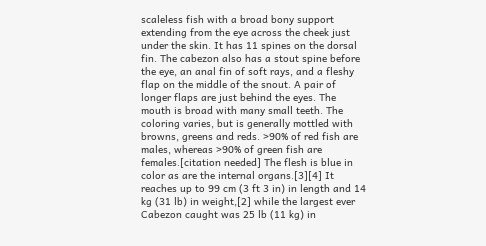scaleless fish with a broad bony support extending from the eye across the cheek just under the skin. It has 11 spines on the dorsal fin. The cabezon also has a stout spine before the eye, an anal fin of soft rays, and a fleshy flap on the middle of the snout. A pair of longer flaps are just behind the eyes. The mouth is broad with many small teeth. The coloring varies, but is generally mottled with browns, greens and reds. >90% of red fish are males, whereas >90% of green fish are females.[citation needed] The flesh is blue in color as are the internal organs.[3][4] It reaches up to 99 cm (3 ft 3 in) in length and 14 kg (31 lb) in weight,[2] while the largest ever Cabezon caught was 25 lb (11 kg) in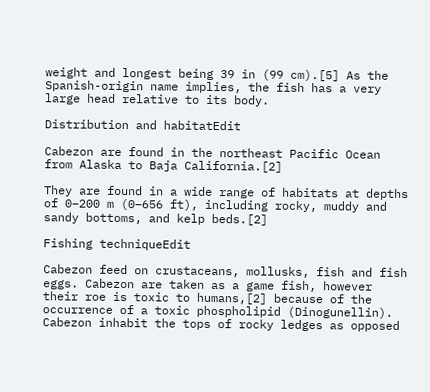weight and longest being 39 in (99 cm).[5] As the Spanish-origin name implies, the fish has a very large head relative to its body.

Distribution and habitatEdit

Cabezon are found in the northeast Pacific Ocean from Alaska to Baja California.[2]

They are found in a wide range of habitats at depths of 0–200 m (0–656 ft), including rocky, muddy and sandy bottoms, and kelp beds.[2]

Fishing techniqueEdit

Cabezon feed on crustaceans, mollusks, fish and fish eggs. Cabezon are taken as a game fish, however their roe is toxic to humans,[2] because of the occurrence of a toxic phospholipid (Dinogunellin). Cabezon inhabit the tops of rocky ledges as opposed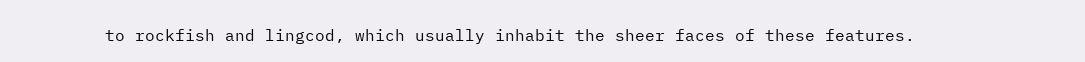to rockfish and lingcod, which usually inhabit the sheer faces of these features.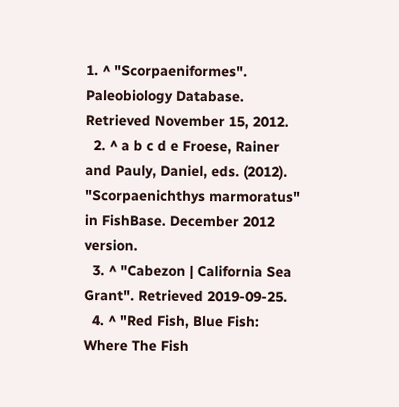1. ^ "Scorpaeniformes". Paleobiology Database. Retrieved November 15, 2012.
  2. ^ a b c d e Froese, Rainer and Pauly, Daniel, eds. (2012). "Scorpaenichthys marmoratus" in FishBase. December 2012 version.
  3. ^ "Cabezon | California Sea Grant". Retrieved 2019-09-25.
  4. ^ "Red Fish, Blue Fish: Where The Fish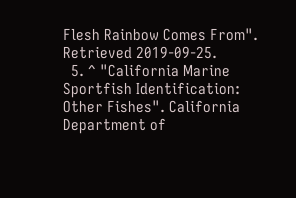Flesh Rainbow Comes From". Retrieved 2019-09-25.
  5. ^ "California Marine Sportfish Identification: Other Fishes". California Department of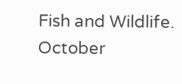Fish and Wildlife. October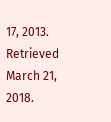17, 2013. Retrieved March 21, 2018.